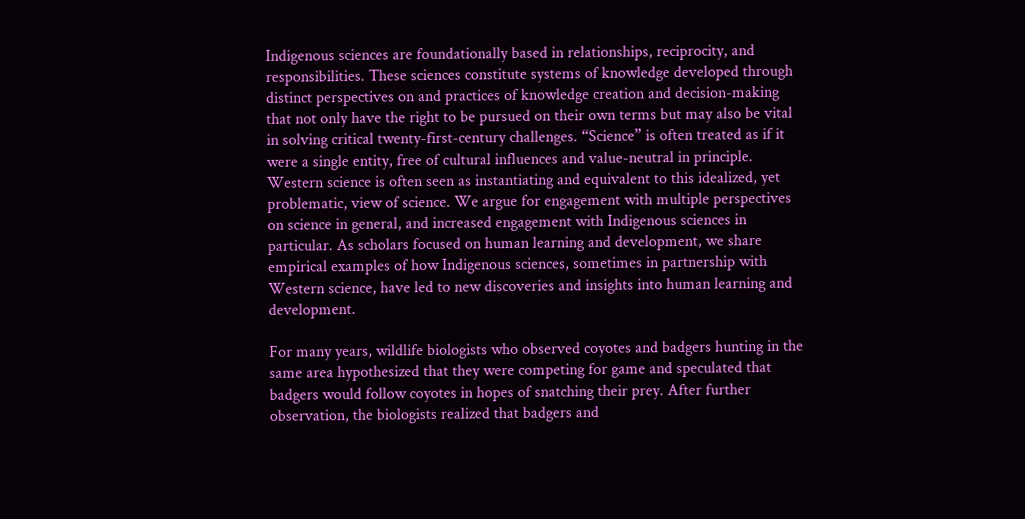Indigenous sciences are foundationally based in relationships, reciprocity, and responsibilities. These sciences constitute systems of knowledge developed through distinct perspectives on and practices of knowledge creation and decision-making that not only have the right to be pursued on their own terms but may also be vital in solving critical twenty-first-century challenges. “Science” is often treated as if it were a single entity, free of cultural influences and value-neutral in principle. Western science is often seen as instantiating and equivalent to this idealized, yet problematic, view of science. We argue for engagement with multiple perspectives on science in general, and increased engagement with Indigenous sciences in particular. As scholars focused on human learning and development, we share empirical examples of how Indigenous sciences, sometimes in partnership with Western science, have led to new discoveries and insights into human learning and development.

For many years, wildlife biologists who observed coyotes and badgers hunting in the same area hypothesized that they were competing for game and speculated that badgers would follow coyotes in hopes of snatching their prey. After further observation, the biologists realized that badgers and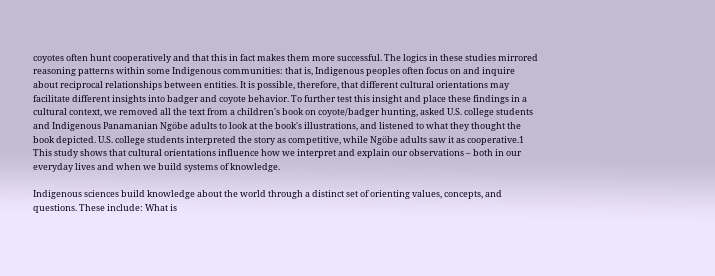coyotes often hunt cooperatively and that this in fact makes them more successful. The logics in these studies mirrored reasoning patterns within some Indigenous communities: that is, Indigenous peoples often focus on and inquire about reciprocal relationships between entities. It is possible, therefore, that different cultural orientations may facilitate different insights into badger and coyote behavior. To further test this insight and place these findings in a cultural context, we removed all the text from a children's book on coyote/badger hunting, asked U.S. college students and Indigenous Panamanian Ngöbe adults to look at the book's illustrations, and listened to what they thought the book depicted. U.S. college students interpreted the story as competitive, while Ngöbe adults saw it as cooperative.1 This study shows that cultural orientations influence how we interpret and explain our observations – both in our everyday lives and when we build systems of knowledge.

Indigenous sciences build knowledge about the world through a distinct set of orienting values, concepts, and questions. These include: What is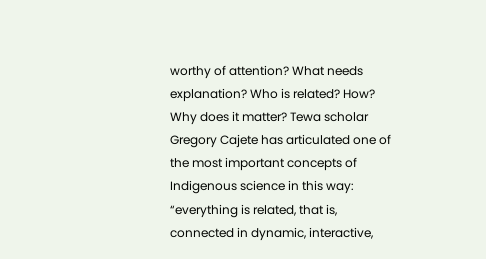worthy of attention? What needs explanation? Who is related? How? Why does it matter? Tewa scholar Gregory Cajete has articulated one of the most important concepts of Indigenous science in this way: “everything is related, that is, connected in dynamic, interactive,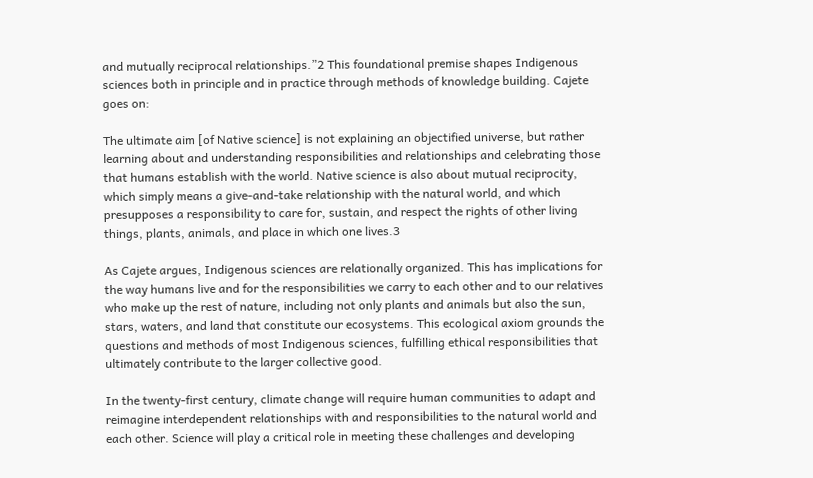and mutually reciprocal relationships.”2 This foundational premise shapes Indigenous sciences both in principle and in practice through methods of knowledge building. Cajete goes on:

The ultimate aim [of Native science] is not explaining an objectified universe, but rather learning about and understanding responsibilities and relationships and celebrating those that humans establish with the world. Native science is also about mutual reciprocity, which simply means a give-and-take relationship with the natural world, and which presupposes a responsibility to care for, sustain, and respect the rights of other living things, plants, animals, and place in which one lives.3

As Cajete argues, Indigenous sciences are relationally organized. This has implications for the way humans live and for the responsibilities we carry to each other and to our relatives who make up the rest of nature, including not only plants and animals but also the sun, stars, waters, and land that constitute our ecosystems. This ecological axiom grounds the questions and methods of most Indigenous sciences, fulfilling ethical responsibilities that ultimately contribute to the larger collective good.

In the twenty-first century, climate change will require human communities to adapt and reimagine interdependent relationships with and responsibilities to the natural world and each other. Science will play a critical role in meeting these challenges and developing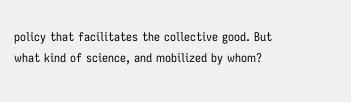policy that facilitates the collective good. But what kind of science, and mobilized by whom?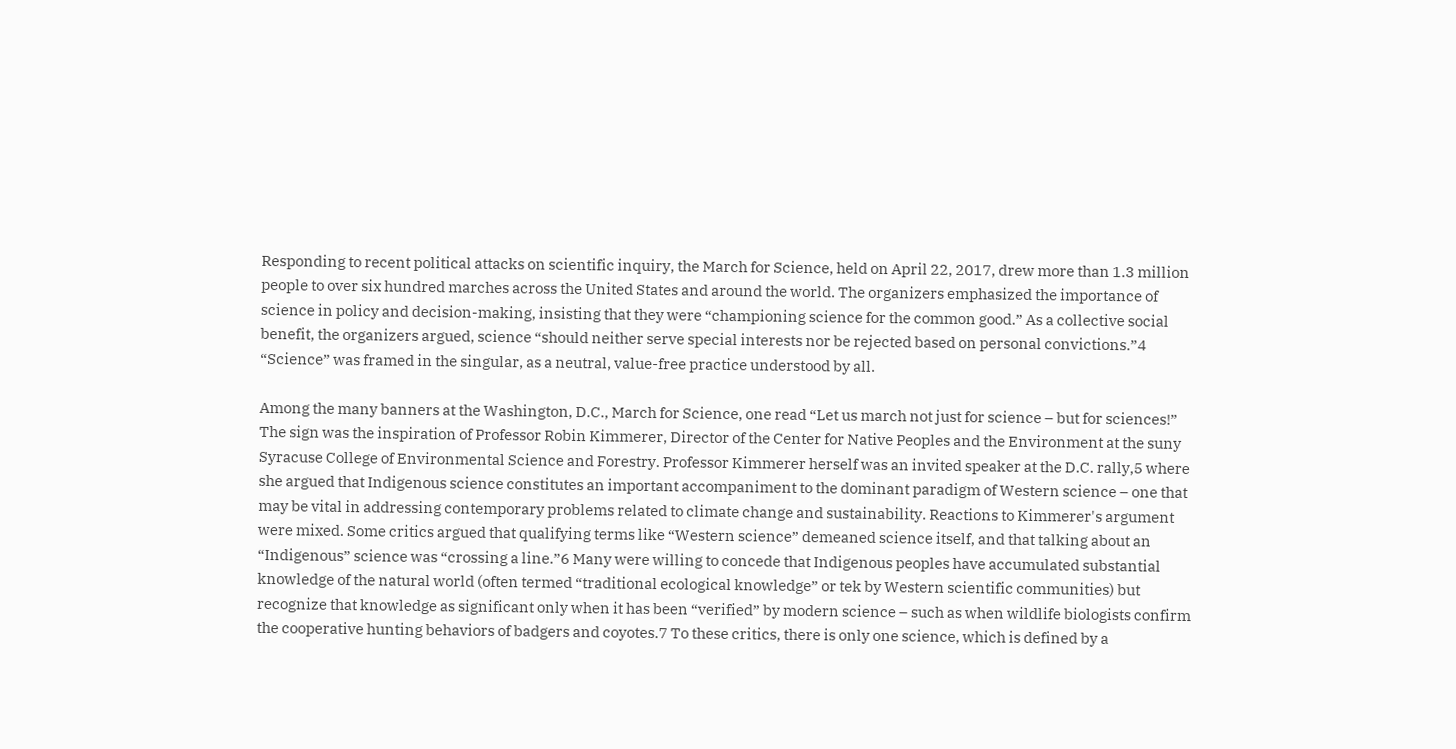Responding to recent political attacks on scientific inquiry, the March for Science, held on April 22, 2017, drew more than 1.3 million people to over six hundred marches across the United States and around the world. The organizers emphasized the importance of science in policy and decision-making, insisting that they were “championing science for the common good.” As a collective social benefit, the organizers argued, science “should neither serve special interests nor be rejected based on personal convictions.”4 “Science” was framed in the singular, as a neutral, value-free practice understood by all.

Among the many banners at the Washington, D.C., March for Science, one read “Let us march not just for science – but for sciences!” The sign was the inspiration of Professor Robin Kimmerer, Director of the Center for Native Peoples and the Environment at the suny Syracuse College of Environmental Science and Forestry. Professor Kimmerer herself was an invited speaker at the D.C. rally,5 where she argued that Indigenous science constitutes an important accompaniment to the dominant paradigm of Western science – one that may be vital in addressing contemporary problems related to climate change and sustainability. Reactions to Kimmerer's argument were mixed. Some critics argued that qualifying terms like “Western science” demeaned science itself, and that talking about an “Indigenous” science was “crossing a line.”6 Many were willing to concede that Indigenous peoples have accumulated substantial knowledge of the natural world (often termed “traditional ecological knowledge” or tek by Western scientific communities) but recognize that knowledge as significant only when it has been “verified” by modern science – such as when wildlife biologists confirm the cooperative hunting behaviors of badgers and coyotes.7 To these critics, there is only one science, which is defined by a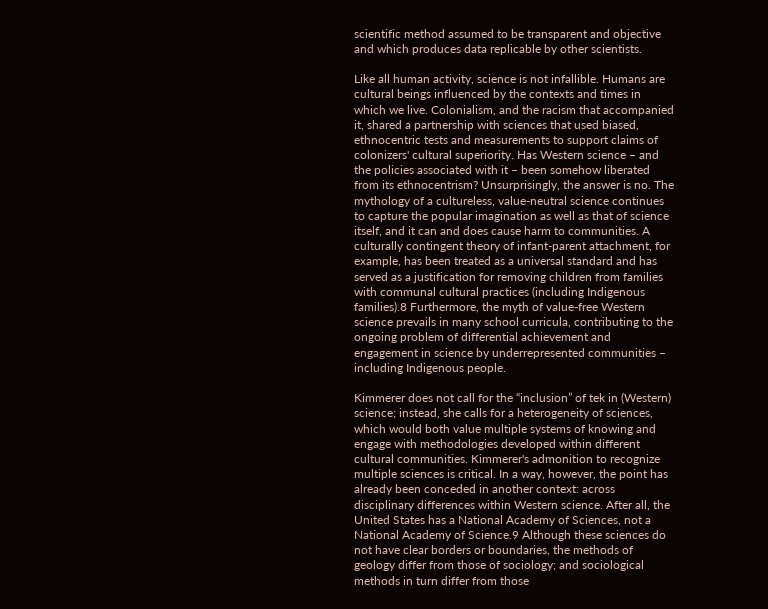scientific method assumed to be transparent and objective and which produces data replicable by other scientists.

Like all human activity, science is not infallible. Humans are cultural beings influenced by the contexts and times in which we live. Colonialism, and the racism that accompanied it, shared a partnership with sciences that used biased, ethnocentric tests and measurements to support claims of colonizers' cultural superiority. Has Western science – and the policies associated with it – been somehow liberated from its ethnocentrism? Unsurprisingly, the answer is no. The mythology of a cultureless, value-neutral science continues to capture the popular imagination as well as that of science itself, and it can and does cause harm to communities. A culturally contingent theory of infant-parent attachment, for example, has been treated as a universal standard and has served as a justification for removing children from families with communal cultural practices (including Indigenous families).8 Furthermore, the myth of value-free Western science prevails in many school curricula, contributing to the ongoing problem of differential achievement and engagement in science by underrepresented communities – including Indigenous people.

Kimmerer does not call for the “inclusion” of tek in (Western) science; instead, she calls for a heterogeneity of sciences, which would both value multiple systems of knowing and engage with methodologies developed within different cultural communities. Kimmerer's admonition to recognize multiple sciences is critical. In a way, however, the point has already been conceded in another context: across disciplinary differences within Western science. After all, the United States has a National Academy of Sciences, not a National Academy of Science.9 Although these sciences do not have clear borders or boundaries, the methods of geology differ from those of sociology; and sociological methods in turn differ from those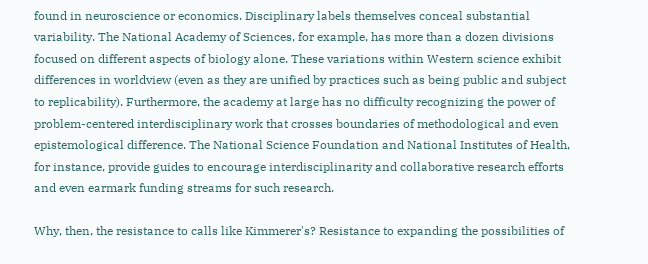found in neuroscience or economics. Disciplinary labels themselves conceal substantial variability. The National Academy of Sciences, for example, has more than a dozen divisions focused on different aspects of biology alone. These variations within Western science exhibit differences in worldview (even as they are unified by practices such as being public and subject to replicability). Furthermore, the academy at large has no difficulty recognizing the power of problem-centered interdisciplinary work that crosses boundaries of methodological and even epistemological difference. The National Science Foundation and National Institutes of Health, for instance, provide guides to encourage interdisciplinarity and collaborative research efforts and even earmark funding streams for such research.

Why, then, the resistance to calls like Kimmerer's? Resistance to expanding the possibilities of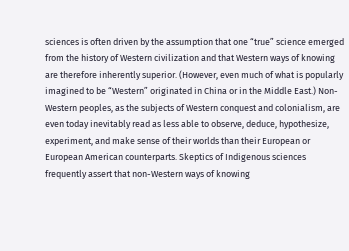sciences is often driven by the assumption that one “true” science emerged from the history of Western civilization and that Western ways of knowing are therefore inherently superior. (However, even much of what is popularly imagined to be “Western” originated in China or in the Middle East.) Non-Western peoples, as the subjects of Western conquest and colonialism, are even today inevitably read as less able to observe, deduce, hypothesize, experiment, and make sense of their worlds than their European or European American counterparts. Skeptics of Indigenous sciences frequently assert that non-Western ways of knowing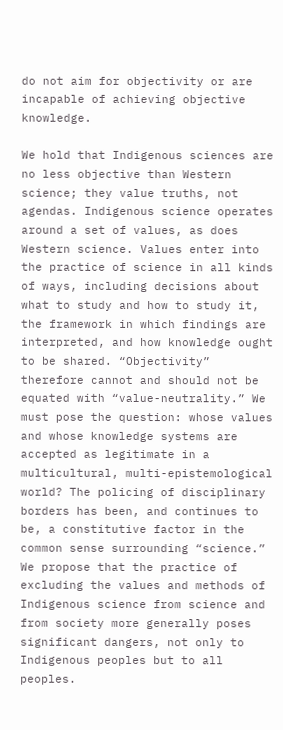do not aim for objectivity or are incapable of achieving objective knowledge.

We hold that Indigenous sciences are no less objective than Western science; they value truths, not agendas. Indigenous science operates around a set of values, as does Western science. Values enter into the practice of science in all kinds of ways, including decisions about what to study and how to study it, the framework in which findings are interpreted, and how knowledge ought to be shared. “Objectivity” therefore cannot and should not be equated with “value-neutrality.” We must pose the question: whose values and whose knowledge systems are accepted as legitimate in a multicultural, multi-epistemological world? The policing of disciplinary borders has been, and continues to be, a constitutive factor in the common sense surrounding “science.” We propose that the practice of excluding the values and methods of Indigenous science from science and from society more generally poses significant dangers, not only to Indigenous peoples but to all peoples.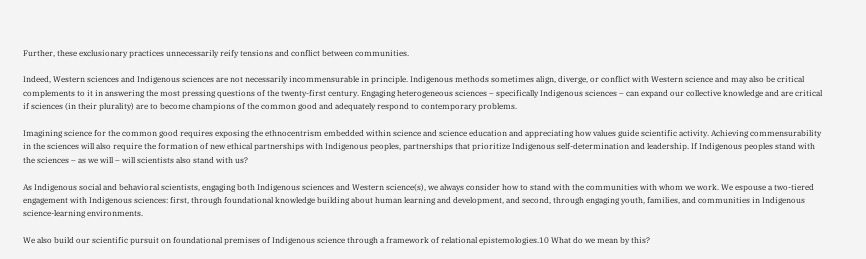Further, these exclusionary practices unnecessarily reify tensions and conflict between communities.

Indeed, Western sciences and Indigenous sciences are not necessarily incommensurable in principle. Indigenous methods sometimes align, diverge, or conflict with Western science and may also be critical complements to it in answering the most pressing questions of the twenty-first century. Engaging heterogeneous sciences – specifically Indigenous sciences – can expand our collective knowledge and are critical if sciences (in their plurality) are to become champions of the common good and adequately respond to contemporary problems.

Imagining science for the common good requires exposing the ethnocentrism embedded within science and science education and appreciating how values guide scientific activity. Achieving commensurability in the sciences will also require the formation of new ethical partnerships with Indigenous peoples, partnerships that prioritize Indigenous self-determination and leadership. If Indigenous peoples stand with the sciences – as we will – will scientists also stand with us?

As Indigenous social and behavioral scientists, engaging both Indigenous sciences and Western science(s), we always consider how to stand with the communities with whom we work. We espouse a two-tiered engagement with Indigenous sciences: first, through foundational knowledge building about human learning and development, and second, through engaging youth, families, and communities in Indigenous science-learning environments.

We also build our scientific pursuit on foundational premises of Indigenous science through a framework of relational epistemologies.10 What do we mean by this?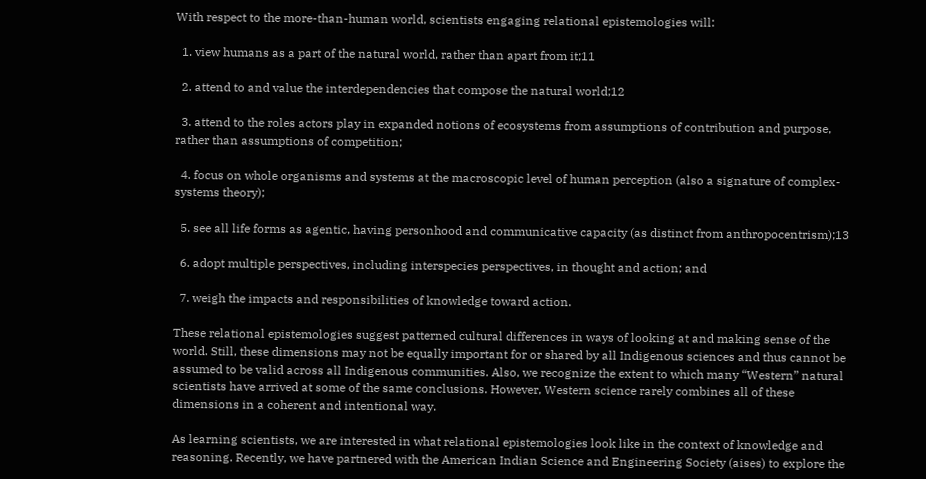With respect to the more-than-human world, scientists engaging relational epistemologies will:

  1. view humans as a part of the natural world, rather than apart from it;11

  2. attend to and value the interdependencies that compose the natural world;12

  3. attend to the roles actors play in expanded notions of ecosystems from assumptions of contribution and purpose, rather than assumptions of competition;

  4. focus on whole organisms and systems at the macroscopic level of human perception (also a signature of complex-systems theory);

  5. see all life forms as agentic, having personhood and communicative capacity (as distinct from anthropocentrism);13

  6. adopt multiple perspectives, including interspecies perspectives, in thought and action; and

  7. weigh the impacts and responsibilities of knowledge toward action.

These relational epistemologies suggest patterned cultural differences in ways of looking at and making sense of the world. Still, these dimensions may not be equally important for or shared by all Indigenous sciences and thus cannot be assumed to be valid across all Indigenous communities. Also, we recognize the extent to which many “Western” natural scientists have arrived at some of the same conclusions. However, Western science rarely combines all of these dimensions in a coherent and intentional way.

As learning scientists, we are interested in what relational epistemologies look like in the context of knowledge and reasoning. Recently, we have partnered with the American Indian Science and Engineering Society (aises) to explore the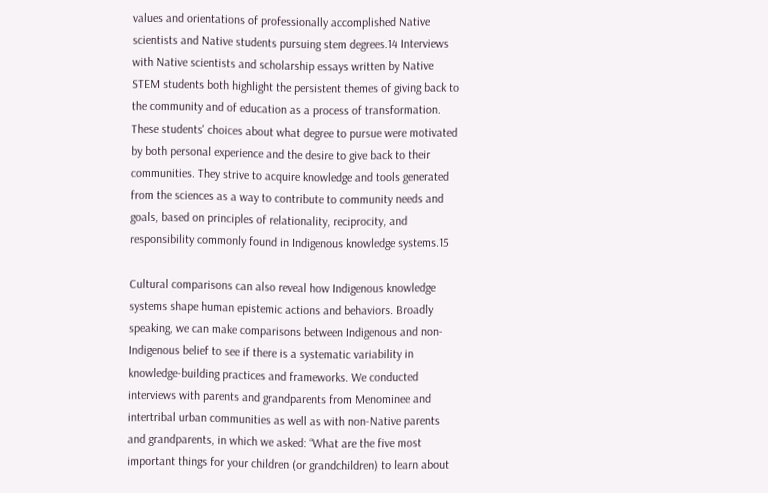values and orientations of professionally accomplished Native scientists and Native students pursuing stem degrees.14 Interviews with Native scientists and scholarship essays written by Native STEM students both highlight the persistent themes of giving back to the community and of education as a process of transformation. These students' choices about what degree to pursue were motivated by both personal experience and the desire to give back to their communities. They strive to acquire knowledge and tools generated from the sciences as a way to contribute to community needs and goals, based on principles of relationality, reciprocity, and responsibility commonly found in Indigenous knowledge systems.15

Cultural comparisons can also reveal how Indigenous knowledge systems shape human epistemic actions and behaviors. Broadly speaking, we can make comparisons between Indigenous and non-Indigenous belief to see if there is a systematic variability in knowledge-building practices and frameworks. We conducted interviews with parents and grandparents from Menominee and intertribal urban communities as well as with non-Native parents and grandparents, in which we asked: “What are the five most important things for your children (or grandchildren) to learn about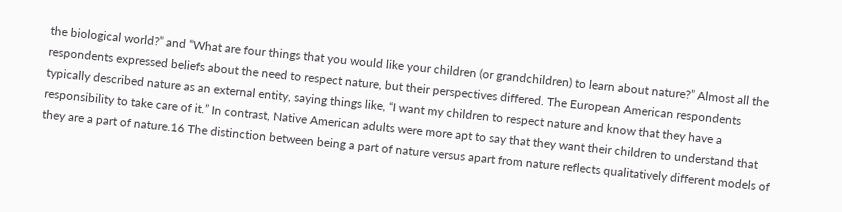the biological world?” and “What are four things that you would like your children (or grandchildren) to learn about nature?” Almost all the respondents expressed beliefs about the need to respect nature, but their perspectives differed. The European American respondents typically described nature as an external entity, saying things like, “I want my children to respect nature and know that they have a responsibility to take care of it.” In contrast, Native American adults were more apt to say that they want their children to understand that they are a part of nature.16 The distinction between being a part of nature versus apart from nature reflects qualitatively different models of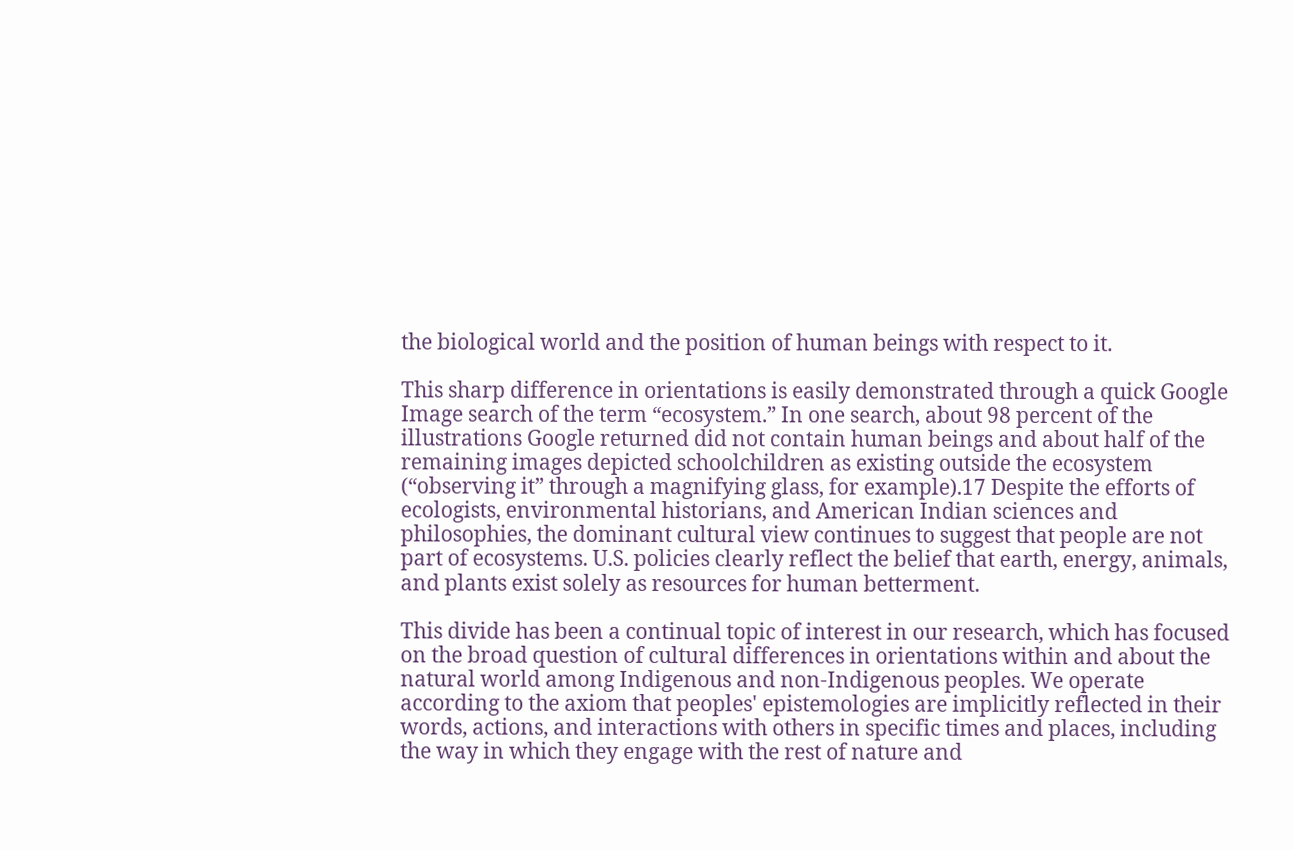the biological world and the position of human beings with respect to it.

This sharp difference in orientations is easily demonstrated through a quick Google Image search of the term “ecosystem.” In one search, about 98 percent of the illustrations Google returned did not contain human beings and about half of the remaining images depicted schoolchildren as existing outside the ecosystem (“observing it” through a magnifying glass, for example).17 Despite the efforts of ecologists, environmental historians, and American Indian sciences and philosophies, the dominant cultural view continues to suggest that people are not part of ecosystems. U.S. policies clearly reflect the belief that earth, energy, animals, and plants exist solely as resources for human betterment.

This divide has been a continual topic of interest in our research, which has focused on the broad question of cultural differences in orientations within and about the natural world among Indigenous and non-Indigenous peoples. We operate according to the axiom that peoples' epistemologies are implicitly reflected in their words, actions, and interactions with others in specific times and places, including the way in which they engage with the rest of nature and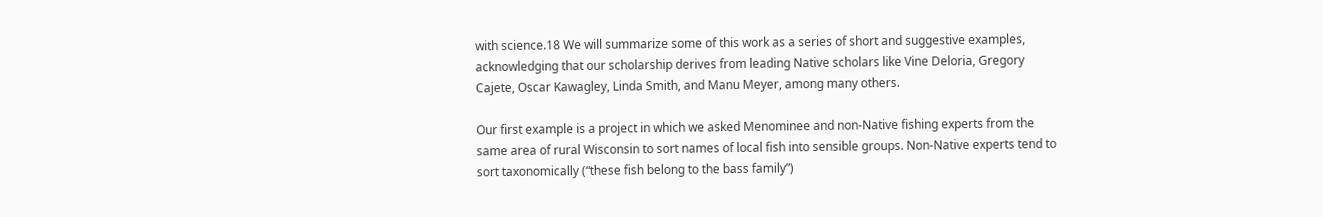with science.18 We will summarize some of this work as a series of short and suggestive examples, acknowledging that our scholarship derives from leading Native scholars like Vine Deloria, Gregory Cajete, Oscar Kawagley, Linda Smith, and Manu Meyer, among many others.

Our first example is a project in which we asked Menominee and non-Native fishing experts from the same area of rural Wisconsin to sort names of local fish into sensible groups. Non-Native experts tend to sort taxonomically (“these fish belong to the bass family”)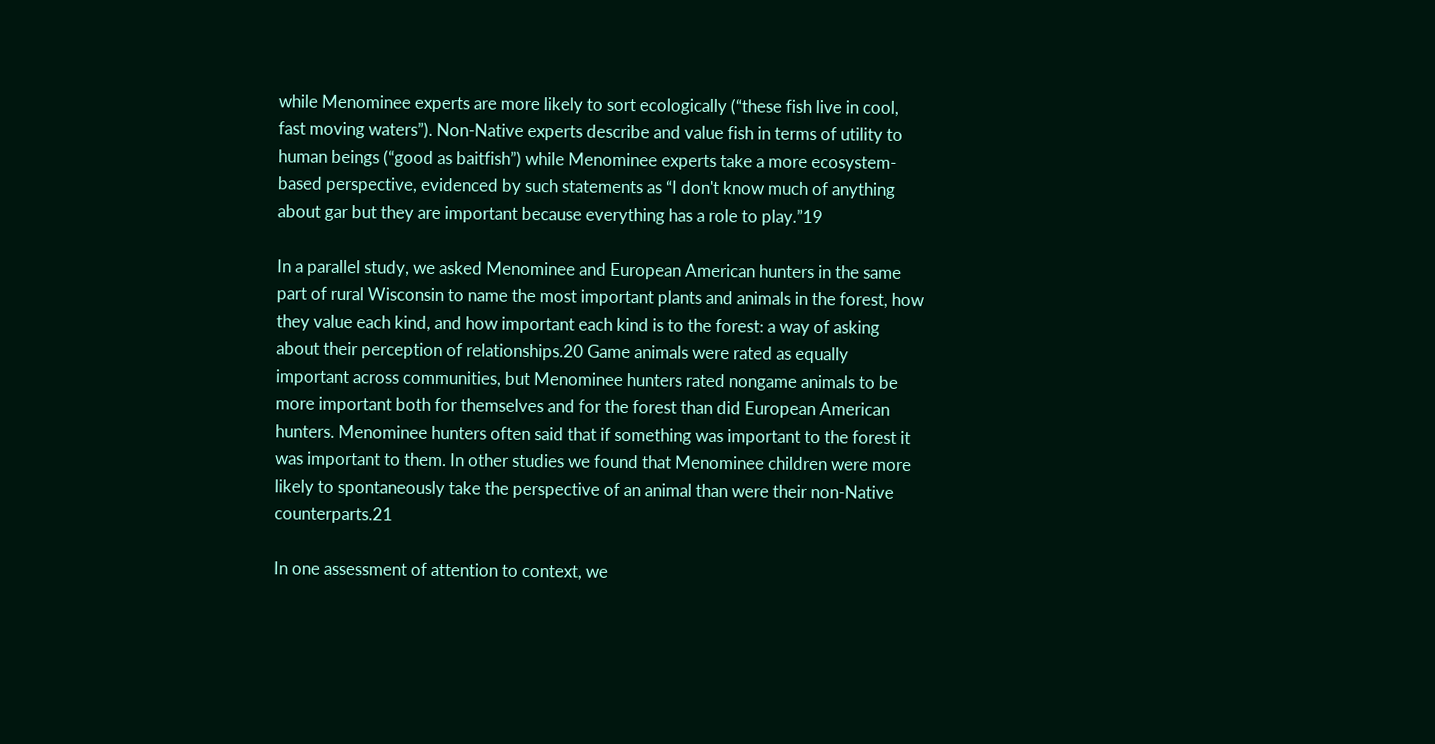while Menominee experts are more likely to sort ecologically (“these fish live in cool, fast moving waters”). Non-Native experts describe and value fish in terms of utility to human beings (“good as baitfish”) while Menominee experts take a more ecosystem-based perspective, evidenced by such statements as “I don't know much of anything about gar but they are important because everything has a role to play.”19

In a parallel study, we asked Menominee and European American hunters in the same part of rural Wisconsin to name the most important plants and animals in the forest, how they value each kind, and how important each kind is to the forest: a way of asking about their perception of relationships.20 Game animals were rated as equally important across communities, but Menominee hunters rated nongame animals to be more important both for themselves and for the forest than did European American hunters. Menominee hunters often said that if something was important to the forest it was important to them. In other studies we found that Menominee children were more likely to spontaneously take the perspective of an animal than were their non-Native counterparts.21

In one assessment of attention to context, we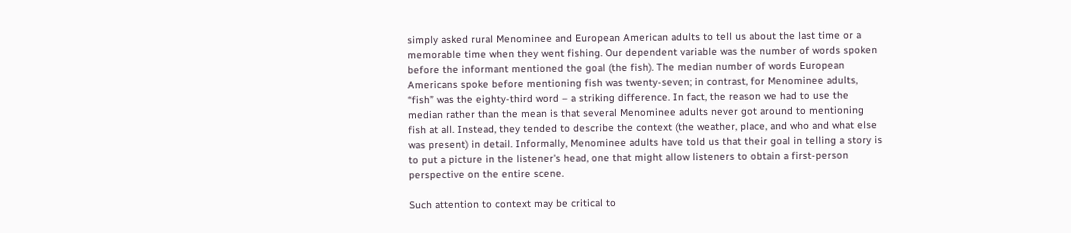simply asked rural Menominee and European American adults to tell us about the last time or a memorable time when they went fishing. Our dependent variable was the number of words spoken before the informant mentioned the goal (the fish). The median number of words European Americans spoke before mentioning fish was twenty-seven; in contrast, for Menominee adults, “fish” was the eighty-third word – a striking difference. In fact, the reason we had to use the median rather than the mean is that several Menominee adults never got around to mentioning fish at all. Instead, they tended to describe the context (the weather, place, and who and what else was present) in detail. Informally, Menominee adults have told us that their goal in telling a story is to put a picture in the listener's head, one that might allow listeners to obtain a first-person perspective on the entire scene.

Such attention to context may be critical to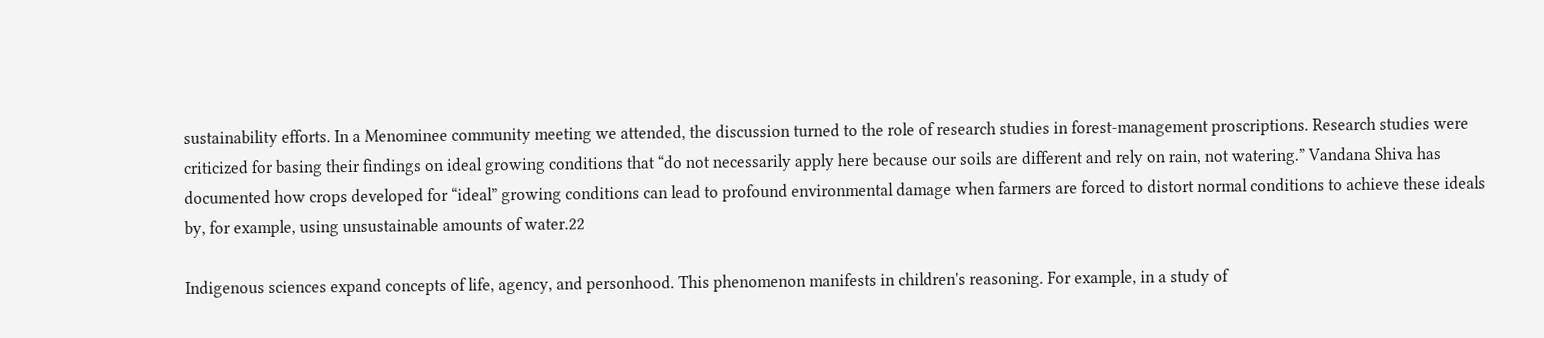sustainability efforts. In a Menominee community meeting we attended, the discussion turned to the role of research studies in forest-management proscriptions. Research studies were criticized for basing their findings on ideal growing conditions that “do not necessarily apply here because our soils are different and rely on rain, not watering.” Vandana Shiva has documented how crops developed for “ideal” growing conditions can lead to profound environmental damage when farmers are forced to distort normal conditions to achieve these ideals by, for example, using unsustainable amounts of water.22

Indigenous sciences expand concepts of life, agency, and personhood. This phenomenon manifests in children's reasoning. For example, in a study of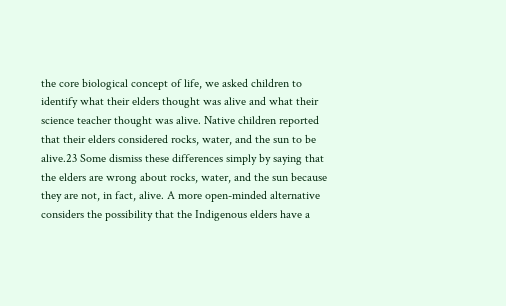the core biological concept of life, we asked children to identify what their elders thought was alive and what their science teacher thought was alive. Native children reported that their elders considered rocks, water, and the sun to be alive.23 Some dismiss these differences simply by saying that the elders are wrong about rocks, water, and the sun because they are not, in fact, alive. A more open-minded alternative considers the possibility that the Indigenous elders have a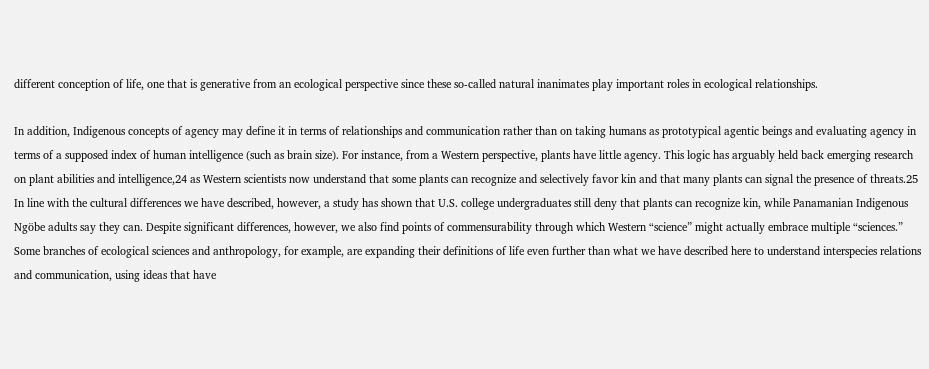different conception of life, one that is generative from an ecological perspective since these so-called natural inanimates play important roles in ecological relationships.

In addition, Indigenous concepts of agency may define it in terms of relationships and communication rather than on taking humans as prototypical agentic beings and evaluating agency in terms of a supposed index of human intelligence (such as brain size). For instance, from a Western perspective, plants have little agency. This logic has arguably held back emerging research on plant abilities and intelligence,24 as Western scientists now understand that some plants can recognize and selectively favor kin and that many plants can signal the presence of threats.25 In line with the cultural differences we have described, however, a study has shown that U.S. college undergraduates still deny that plants can recognize kin, while Panamanian Indigenous Ngöbe adults say they can. Despite significant differences, however, we also find points of commensurability through which Western “science” might actually embrace multiple “sciences.” Some branches of ecological sciences and anthropology, for example, are expanding their definitions of life even further than what we have described here to understand interspecies relations and communication, using ideas that have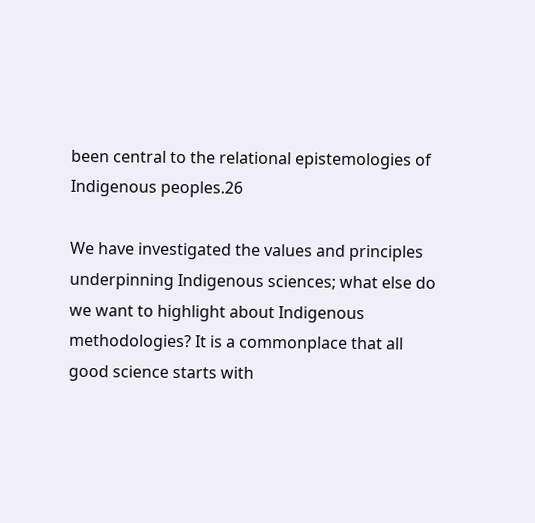been central to the relational epistemologies of Indigenous peoples.26

We have investigated the values and principles underpinning Indigenous sciences; what else do we want to highlight about Indigenous methodologies? It is a commonplace that all good science starts with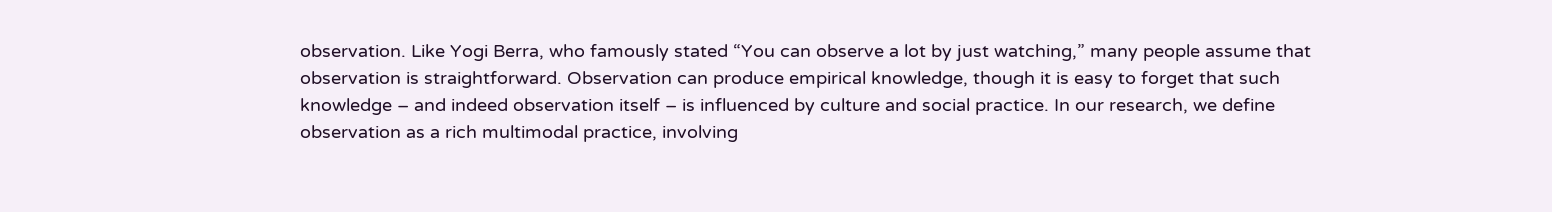observation. Like Yogi Berra, who famously stated “You can observe a lot by just watching,” many people assume that observation is straightforward. Observation can produce empirical knowledge, though it is easy to forget that such knowledge – and indeed observation itself – is influenced by culture and social practice. In our research, we define observation as a rich multimodal practice, involving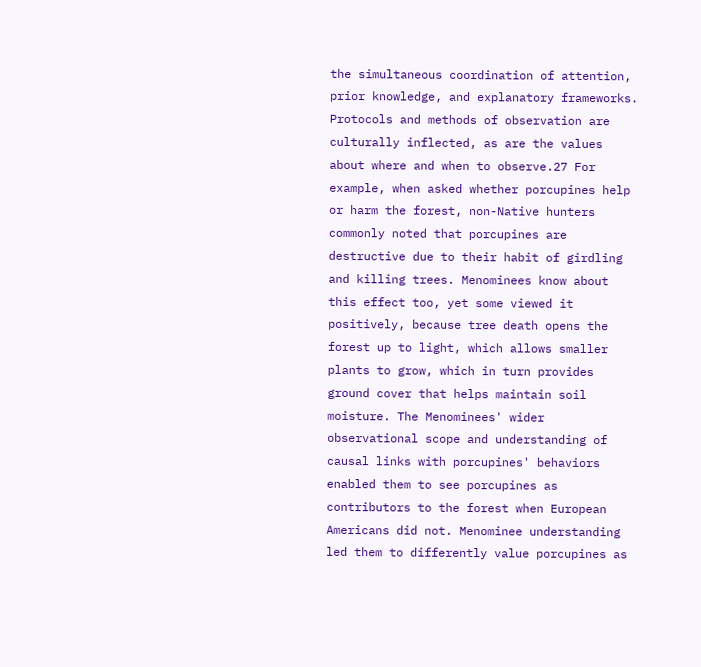the simultaneous coordination of attention, prior knowledge, and explanatory frameworks. Protocols and methods of observation are culturally inflected, as are the values about where and when to observe.27 For example, when asked whether porcupines help or harm the forest, non-Native hunters commonly noted that porcupines are destructive due to their habit of girdling and killing trees. Menominees know about this effect too, yet some viewed it positively, because tree death opens the forest up to light, which allows smaller plants to grow, which in turn provides ground cover that helps maintain soil moisture. The Menominees' wider observational scope and understanding of causal links with porcupines' behaviors enabled them to see porcupines as contributors to the forest when European Americans did not. Menominee understanding led them to differently value porcupines as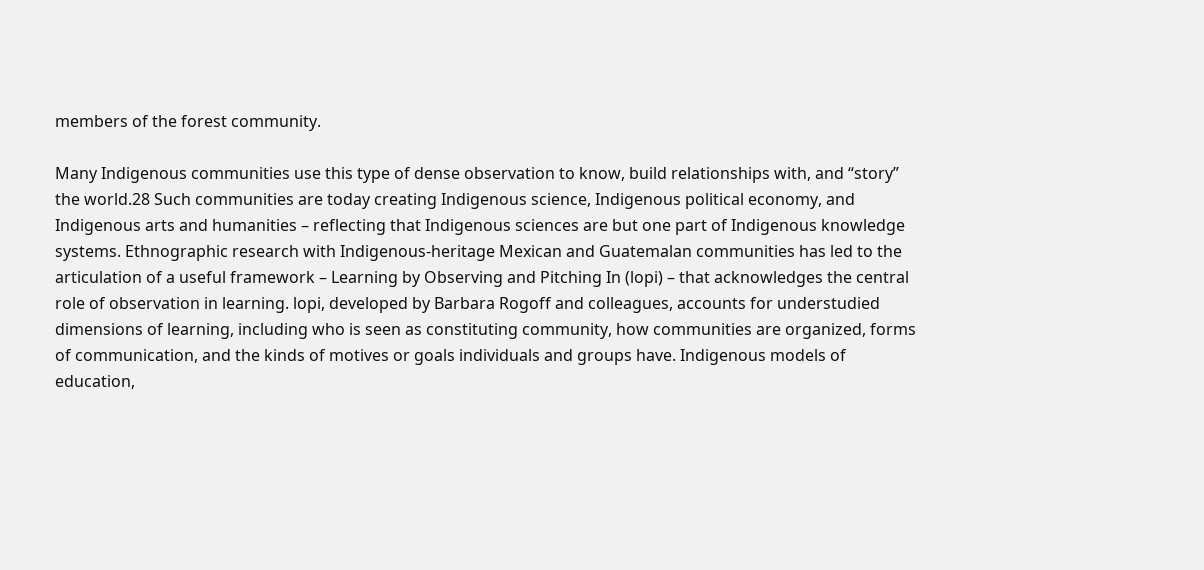members of the forest community.

Many Indigenous communities use this type of dense observation to know, build relationships with, and “story” the world.28 Such communities are today creating Indigenous science, Indigenous political economy, and Indigenous arts and humanities – reflecting that Indigenous sciences are but one part of Indigenous knowledge systems. Ethnographic research with Indigenous-heritage Mexican and Guatemalan communities has led to the articulation of a useful framework – Learning by Observing and Pitching In (lopi) – that acknowledges the central role of observation in learning. lopi, developed by Barbara Rogoff and colleagues, accounts for understudied dimensions of learning, including who is seen as constituting community, how communities are organized, forms of communication, and the kinds of motives or goals individuals and groups have. Indigenous models of education,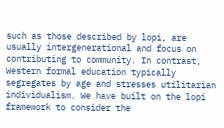such as those described by lopi, are usually intergenerational and focus on contributing to community. In contrast, Western formal education typically segregates by age and stresses utilitarian individualism. We have built on the lopi framework to consider the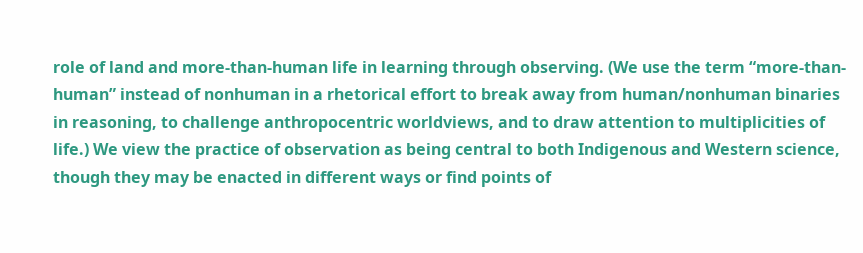role of land and more-than-human life in learning through observing. (We use the term “more-than-human” instead of nonhuman in a rhetorical effort to break away from human/nonhuman binaries in reasoning, to challenge anthropocentric worldviews, and to draw attention to multiplicities of life.) We view the practice of observation as being central to both Indigenous and Western science, though they may be enacted in different ways or find points of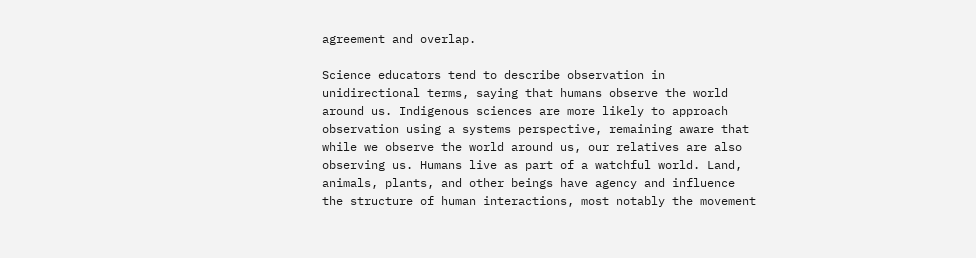agreement and overlap.

Science educators tend to describe observation in unidirectional terms, saying that humans observe the world around us. Indigenous sciences are more likely to approach observation using a systems perspective, remaining aware that while we observe the world around us, our relatives are also observing us. Humans live as part of a watchful world. Land, animals, plants, and other beings have agency and influence the structure of human interactions, most notably the movement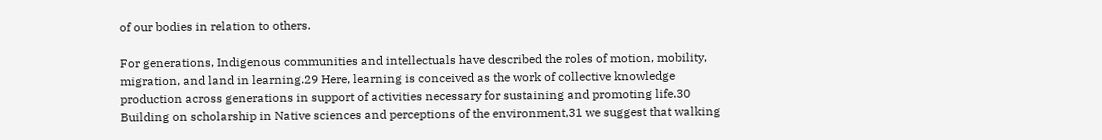of our bodies in relation to others.

For generations, Indigenous communities and intellectuals have described the roles of motion, mobility, migration, and land in learning.29 Here, learning is conceived as the work of collective knowledge production across generations in support of activities necessary for sustaining and promoting life.30 Building on scholarship in Native sciences and perceptions of the environment,31 we suggest that walking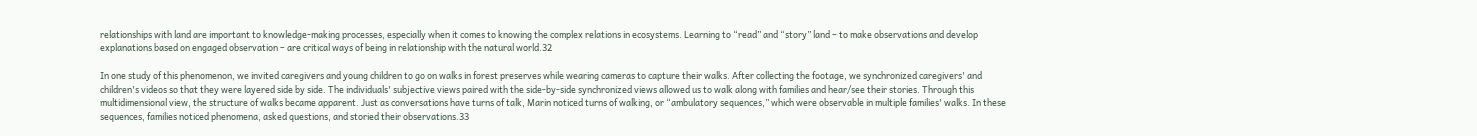relationships with land are important to knowledge-making processes, especially when it comes to knowing the complex relations in ecosystems. Learning to “read” and “story” land – to make observations and develop explanations based on engaged observation – are critical ways of being in relationship with the natural world.32

In one study of this phenomenon, we invited caregivers and young children to go on walks in forest preserves while wearing cameras to capture their walks. After collecting the footage, we synchronized caregivers' and children's videos so that they were layered side by side. The individuals' subjective views paired with the side-by-side synchronized views allowed us to walk along with families and hear/see their stories. Through this multidimensional view, the structure of walks became apparent. Just as conversations have turns of talk, Marin noticed turns of walking, or “ambulatory sequences,” which were observable in multiple families' walks. In these sequences, families noticed phenomena, asked questions, and storied their observations.33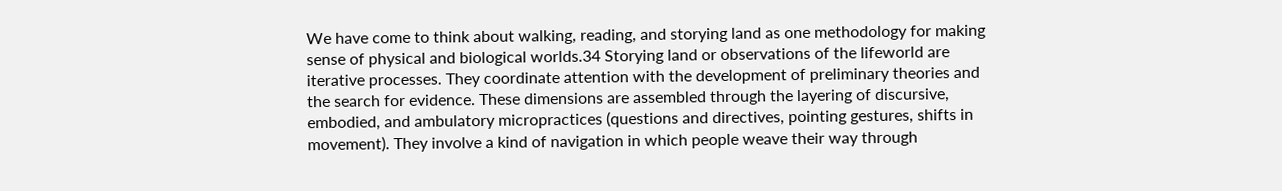We have come to think about walking, reading, and storying land as one methodology for making sense of physical and biological worlds.34 Storying land or observations of the lifeworld are iterative processes. They coordinate attention with the development of preliminary theories and the search for evidence. These dimensions are assembled through the layering of discursive, embodied, and ambulatory micropractices (questions and directives, pointing gestures, shifts in movement). They involve a kind of navigation in which people weave their way through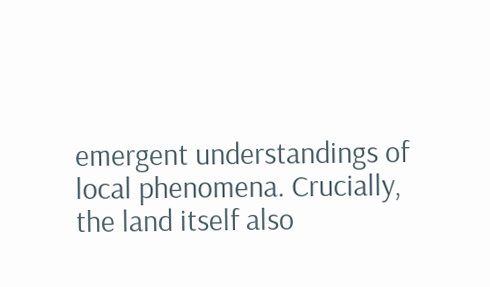emergent understandings of local phenomena. Crucially, the land itself also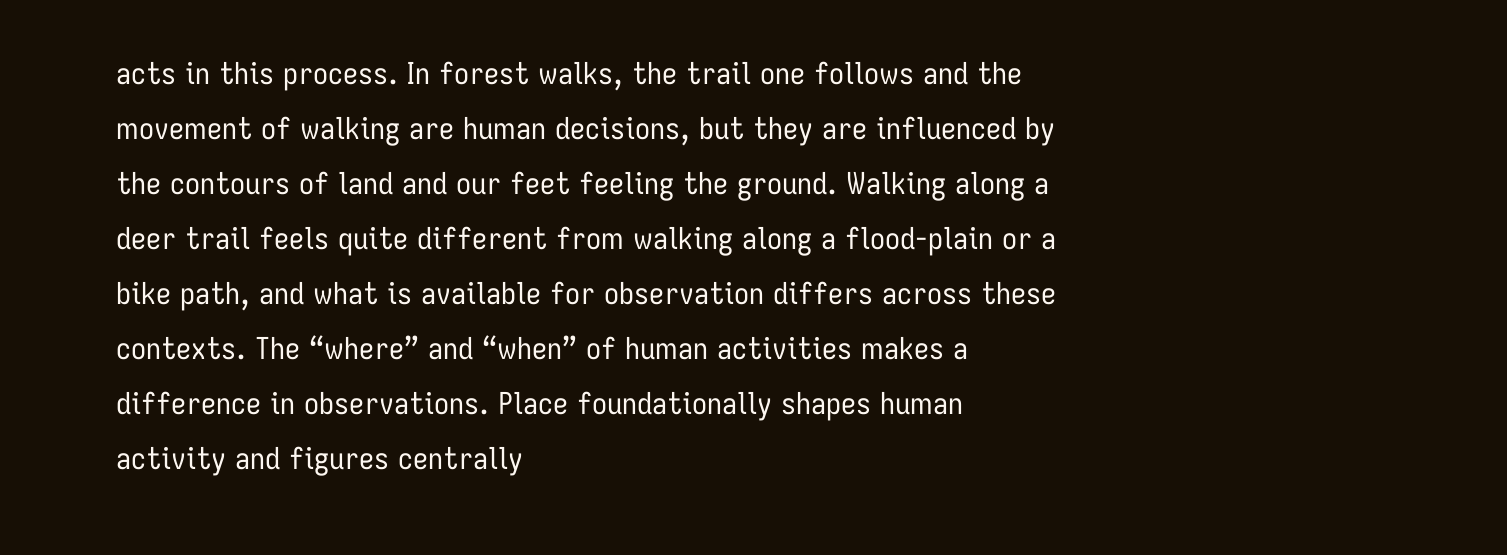acts in this process. In forest walks, the trail one follows and the movement of walking are human decisions, but they are influenced by the contours of land and our feet feeling the ground. Walking along a deer trail feels quite different from walking along a flood-plain or a bike path, and what is available for observation differs across these contexts. The “where” and “when” of human activities makes a difference in observations. Place foundationally shapes human activity and figures centrally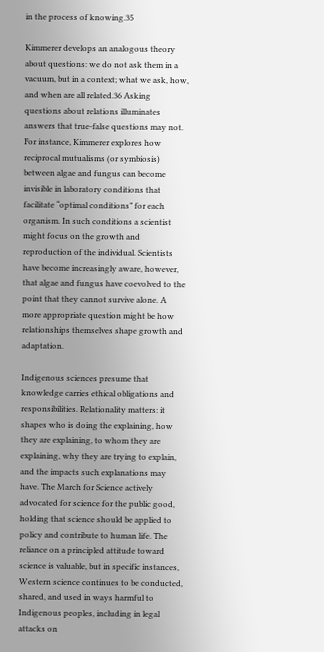in the process of knowing.35

Kimmerer develops an analogous theory about questions: we do not ask them in a vacuum, but in a context; what we ask, how, and when are all related.36 Asking questions about relations illuminates answers that true-false questions may not. For instance, Kimmerer explores how reciprocal mutualisms (or symbiosis) between algae and fungus can become invisible in laboratory conditions that facilitate “optimal conditions” for each organism. In such conditions a scientist might focus on the growth and reproduction of the individual. Scientists have become increasingly aware, however, that algae and fungus have coevolved to the point that they cannot survive alone. A more appropriate question might be how relationships themselves shape growth and adaptation.

Indigenous sciences presume that knowledge carries ethical obligations and responsibilities. Relationality matters: it shapes who is doing the explaining, how they are explaining, to whom they are explaining, why they are trying to explain, and the impacts such explanations may have. The March for Science actively advocated for science for the public good, holding that science should be applied to policy and contribute to human life. The reliance on a principled attitude toward science is valuable, but in specific instances, Western science continues to be conducted, shared, and used in ways harmful to Indigenous peoples, including in legal attacks on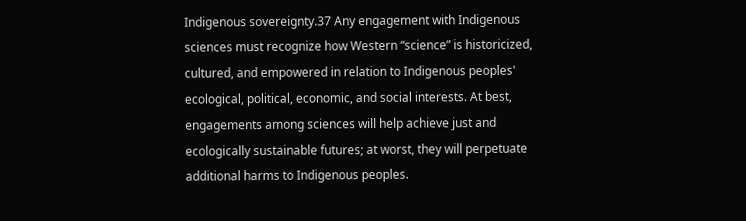Indigenous sovereignty.37 Any engagement with Indigenous sciences must recognize how Western “science” is historicized, cultured, and empowered in relation to Indigenous peoples' ecological, political, economic, and social interests. At best, engagements among sciences will help achieve just and ecologically sustainable futures; at worst, they will perpetuate additional harms to Indigenous peoples.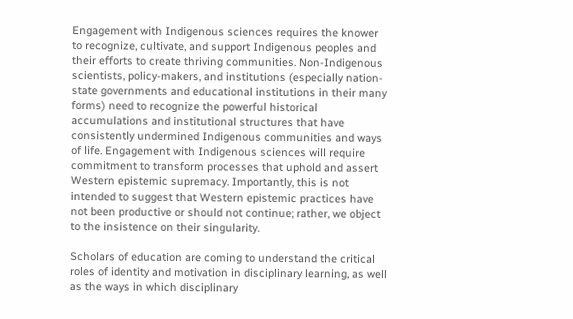Engagement with Indigenous sciences requires the knower to recognize, cultivate, and support Indigenous peoples and their efforts to create thriving communities. Non-Indigenous scientists, policy-makers, and institutions (especially nation-state governments and educational institutions in their many forms) need to recognize the powerful historical accumulations and institutional structures that have consistently undermined Indigenous communities and ways of life. Engagement with Indigenous sciences will require commitment to transform processes that uphold and assert Western epistemic supremacy. Importantly, this is not intended to suggest that Western epistemic practices have not been productive or should not continue; rather, we object to the insistence on their singularity.

Scholars of education are coming to understand the critical roles of identity and motivation in disciplinary learning, as well as the ways in which disciplinary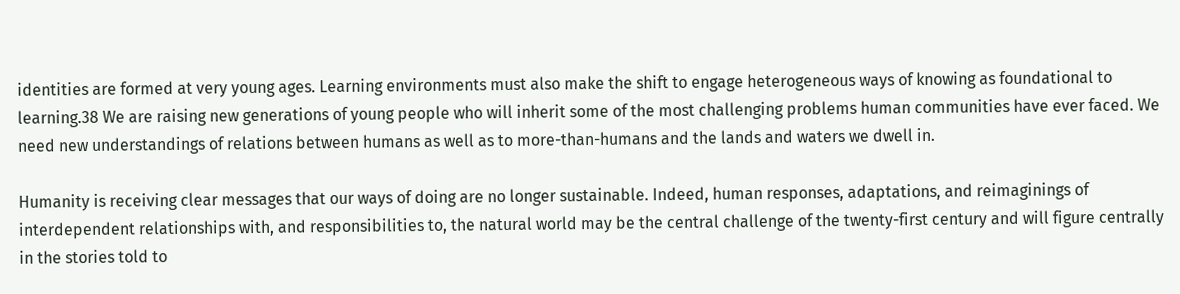identities are formed at very young ages. Learning environments must also make the shift to engage heterogeneous ways of knowing as foundational to learning.38 We are raising new generations of young people who will inherit some of the most challenging problems human communities have ever faced. We need new understandings of relations between humans as well as to more-than-humans and the lands and waters we dwell in.

Humanity is receiving clear messages that our ways of doing are no longer sustainable. Indeed, human responses, adaptations, and reimaginings of interdependent relationships with, and responsibilities to, the natural world may be the central challenge of the twenty-first century and will figure centrally in the stories told to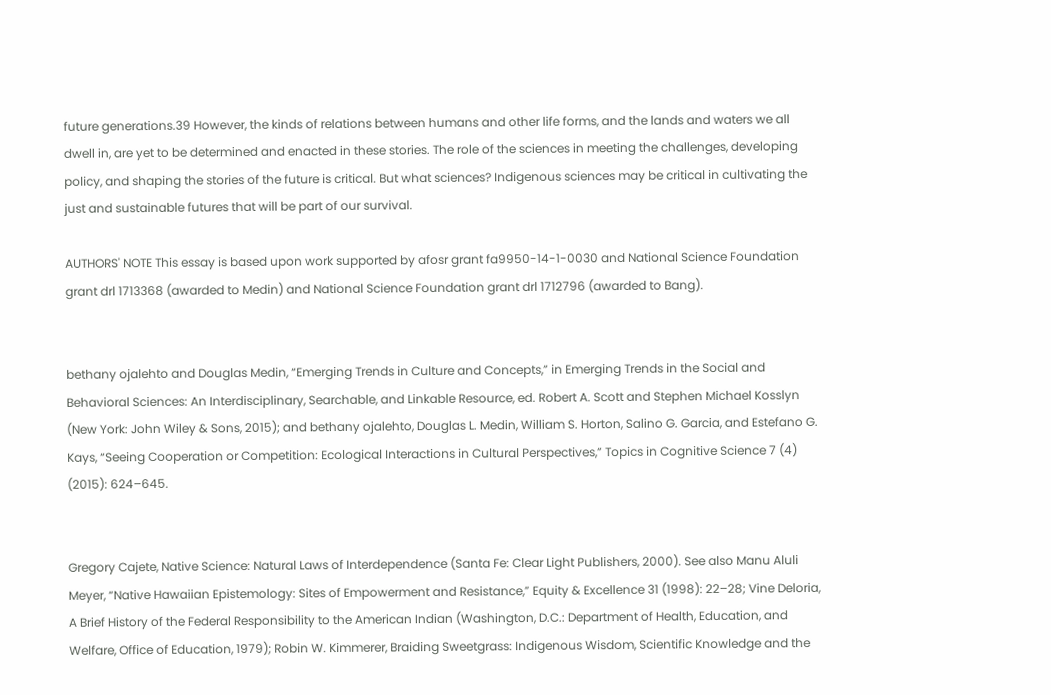future generations.39 However, the kinds of relations between humans and other life forms, and the lands and waters we all dwell in, are yet to be determined and enacted in these stories. The role of the sciences in meeting the challenges, developing policy, and shaping the stories of the future is critical. But what sciences? Indigenous sciences may be critical in cultivating the just and sustainable futures that will be part of our survival.

AUTHORS' NOTE This essay is based upon work supported by afosr grant fa9950-14-1-0030 and National Science Foundation grant drl 1713368 (awarded to Medin) and National Science Foundation grant drl 1712796 (awarded to Bang).


bethany ojalehto and Douglas Medin, “Emerging Trends in Culture and Concepts,” in Emerging Trends in the Social and Behavioral Sciences: An Interdisciplinary, Searchable, and Linkable Resource, ed. Robert A. Scott and Stephen Michael Kosslyn (New York: John Wiley & Sons, 2015); and bethany ojalehto, Douglas L. Medin, William S. Horton, Salino G. Garcia, and Estefano G. Kays, “Seeing Cooperation or Competition: Ecological Interactions in Cultural Perspectives,” Topics in Cognitive Science 7 (4) (2015): 624–645.


Gregory Cajete, Native Science: Natural Laws of Interdependence (Santa Fe: Clear Light Publishers, 2000). See also Manu Aluli Meyer, “Native Hawaiian Epistemology: Sites of Empowerment and Resistance,” Equity & Excellence 31 (1998): 22–28; Vine Deloria, A Brief History of the Federal Responsibility to the American Indian (Washington, D.C.: Department of Health, Education, and Welfare, Office of Education, 1979); Robin W. Kimmerer, Braiding Sweetgrass: Indigenous Wisdom, Scientific Knowledge and the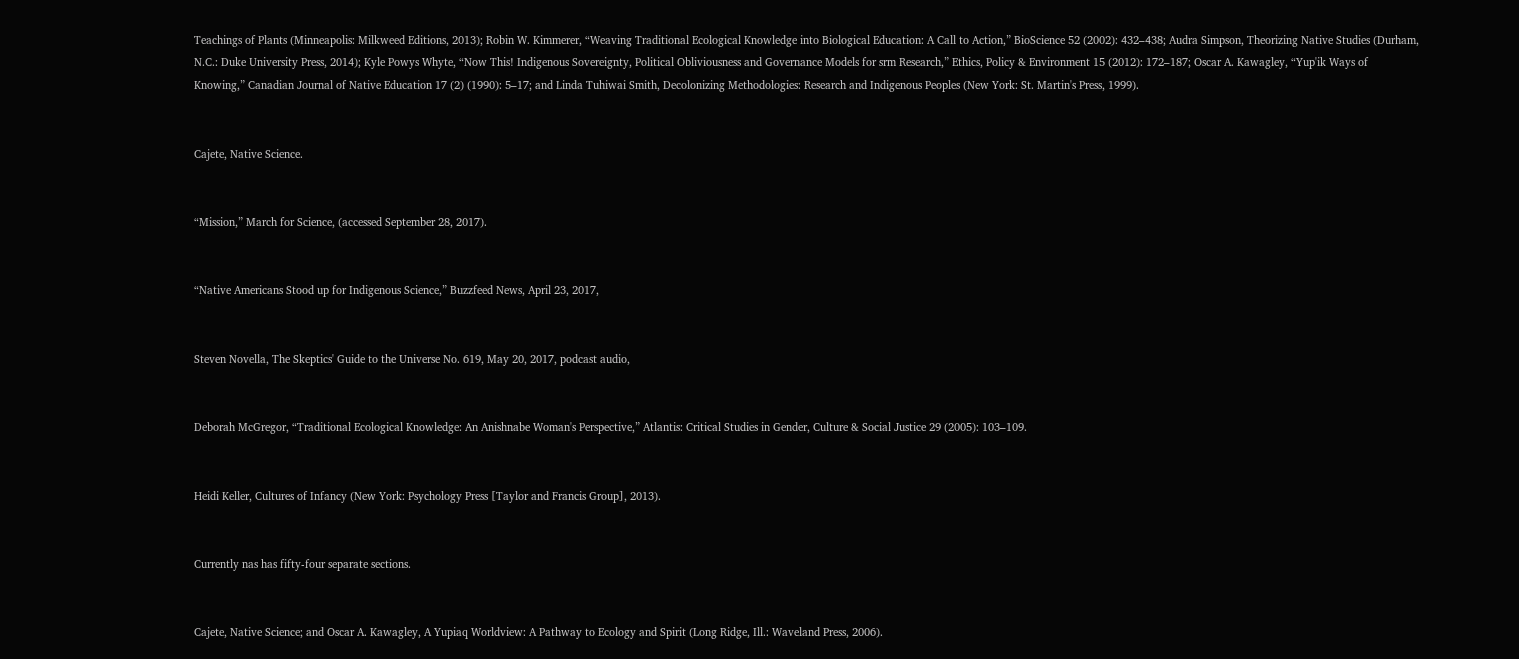Teachings of Plants (Minneapolis: Milkweed Editions, 2013); Robin W. Kimmerer, “Weaving Traditional Ecological Knowledge into Biological Education: A Call to Action,” BioScience 52 (2002): 432–438; Audra Simpson, Theorizing Native Studies (Durham, N.C.: Duke University Press, 2014); Kyle Powys Whyte, “Now This! Indigenous Sovereignty, Political Obliviousness and Governance Models for srm Research,” Ethics, Policy & Environment 15 (2012): 172–187; Oscar A. Kawagley, “Yup'ik Ways of Knowing,” Canadian Journal of Native Education 17 (2) (1990): 5–17; and Linda Tuhiwai Smith, Decolonizing Methodologies: Research and Indigenous Peoples (New York: St. Martin's Press, 1999).


Cajete, Native Science.


“Mission,” March for Science, (accessed September 28, 2017).


“Native Americans Stood up for Indigenous Science,” Buzzfeed News, April 23, 2017,


Steven Novella, The Skeptics' Guide to the Universe No. 619, May 20, 2017, podcast audio,


Deborah McGregor, “Traditional Ecological Knowledge: An Anishnabe Woman's Perspective,” Atlantis: Critical Studies in Gender, Culture & Social Justice 29 (2005): 103–109.


Heidi Keller, Cultures of Infancy (New York: Psychology Press [Taylor and Francis Group], 2013).


Currently nas has fifty-four separate sections.


Cajete, Native Science; and Oscar A. Kawagley, A Yupiaq Worldview: A Pathway to Ecology and Spirit (Long Ridge, Ill.: Waveland Press, 2006).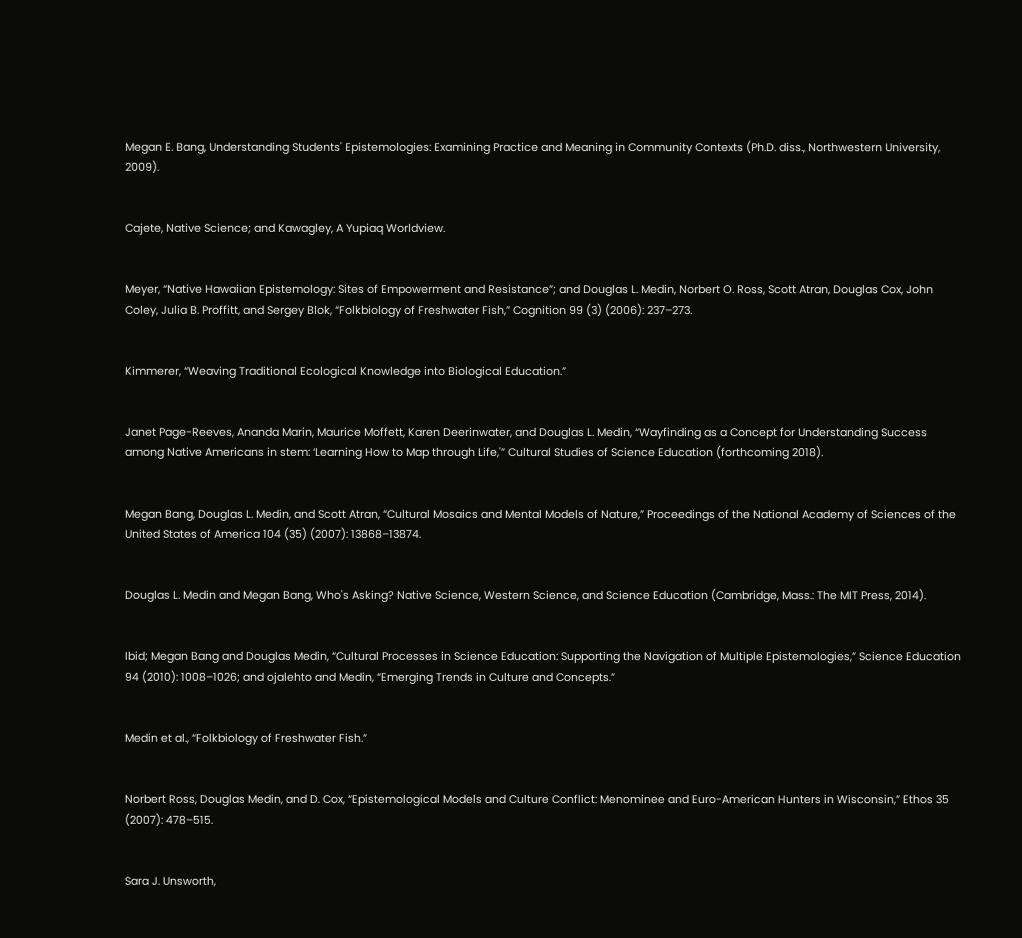Megan E. Bang, Understanding Students' Epistemologies: Examining Practice and Meaning in Community Contexts (Ph.D. diss., Northwestern University, 2009).


Cajete, Native Science; and Kawagley, A Yupiaq Worldview.


Meyer, “Native Hawaiian Epistemology: Sites of Empowerment and Resistance”; and Douglas L. Medin, Norbert O. Ross, Scott Atran, Douglas Cox, John Coley, Julia B. Proffitt, and Sergey Blok, “Folkbiology of Freshwater Fish,” Cognition 99 (3) (2006): 237–273.


Kimmerer, “Weaving Traditional Ecological Knowledge into Biological Education.”


Janet Page-Reeves, Ananda Marin, Maurice Moffett, Karen Deerinwater, and Douglas L. Medin, “Wayfinding as a Concept for Understanding Success among Native Americans in stem: ‘Learning How to Map through Life,'” Cultural Studies of Science Education (forthcoming 2018).


Megan Bang, Douglas L. Medin, and Scott Atran, “Cultural Mosaics and Mental Models of Nature,” Proceedings of the National Academy of Sciences of the United States of America 104 (35) (2007): 13868–13874.


Douglas L. Medin and Megan Bang, Who's Asking? Native Science, Western Science, and Science Education (Cambridge, Mass.: The MIT Press, 2014).


Ibid; Megan Bang and Douglas Medin, “Cultural Processes in Science Education: Supporting the Navigation of Multiple Epistemologies,” Science Education 94 (2010): 1008–1026; and ojalehto and Medin, “Emerging Trends in Culture and Concepts.”


Medin et al., “Folkbiology of Freshwater Fish.”


Norbert Ross, Douglas Medin, and D. Cox, “Epistemological Models and Culture Conflict: Menominee and Euro-American Hunters in Wisconsin,” Ethos 35 (2007): 478–515.


Sara J. Unsworth,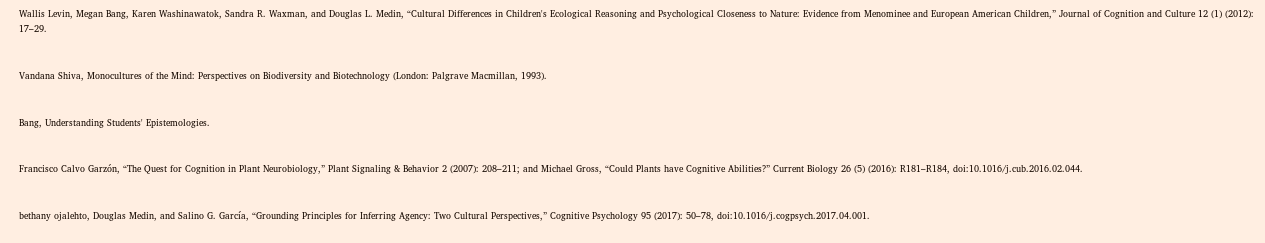Wallis Levin, Megan Bang, Karen Washinawatok, Sandra R. Waxman, and Douglas L. Medin, “Cultural Differences in Children's Ecological Reasoning and Psychological Closeness to Nature: Evidence from Menominee and European American Children,” Journal of Cognition and Culture 12 (1) (2012): 17–29.


Vandana Shiva, Monocultures of the Mind: Perspectives on Biodiversity and Biotechnology (London: Palgrave Macmillan, 1993).


Bang, Understanding Students' Epistemologies.


Francisco Calvo Garzón, “The Quest for Cognition in Plant Neurobiology,” Plant Signaling & Behavior 2 (2007): 208–211; and Michael Gross, “Could Plants have Cognitive Abilities?” Current Biology 26 (5) (2016): R181–R184, doi:10.1016/j.cub.2016.02.044.


bethany ojalehto, Douglas Medin, and Salino G. García, “Grounding Principles for Inferring Agency: Two Cultural Perspectives,” Cognitive Psychology 95 (2017): 50–78, doi:10.1016/j.cogpsych.2017.04.001.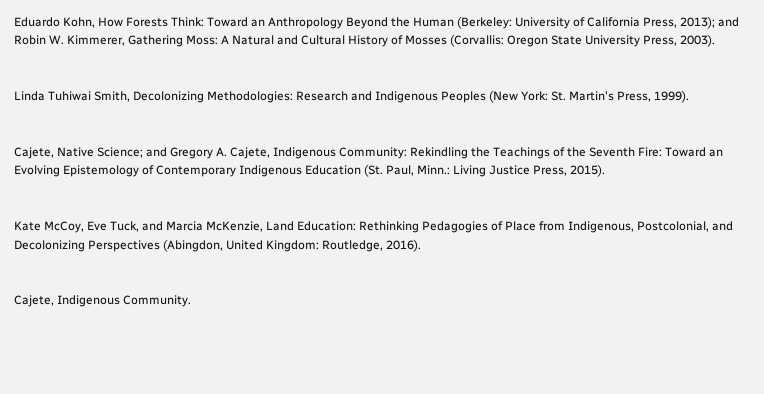Eduardo Kohn, How Forests Think: Toward an Anthropology Beyond the Human (Berkeley: University of California Press, 2013); and Robin W. Kimmerer, Gathering Moss: A Natural and Cultural History of Mosses (Corvallis: Oregon State University Press, 2003).


Linda Tuhiwai Smith, Decolonizing Methodologies: Research and Indigenous Peoples (New York: St. Martin's Press, 1999).


Cajete, Native Science; and Gregory A. Cajete, Indigenous Community: Rekindling the Teachings of the Seventh Fire: Toward an Evolving Epistemology of Contemporary Indigenous Education (St. Paul, Minn.: Living Justice Press, 2015).


Kate McCoy, Eve Tuck, and Marcia McKenzie, Land Education: Rethinking Pedagogies of Place from Indigenous, Postcolonial, and Decolonizing Perspectives (Abingdon, United Kingdom: Routledge, 2016).


Cajete, Indigenous Community.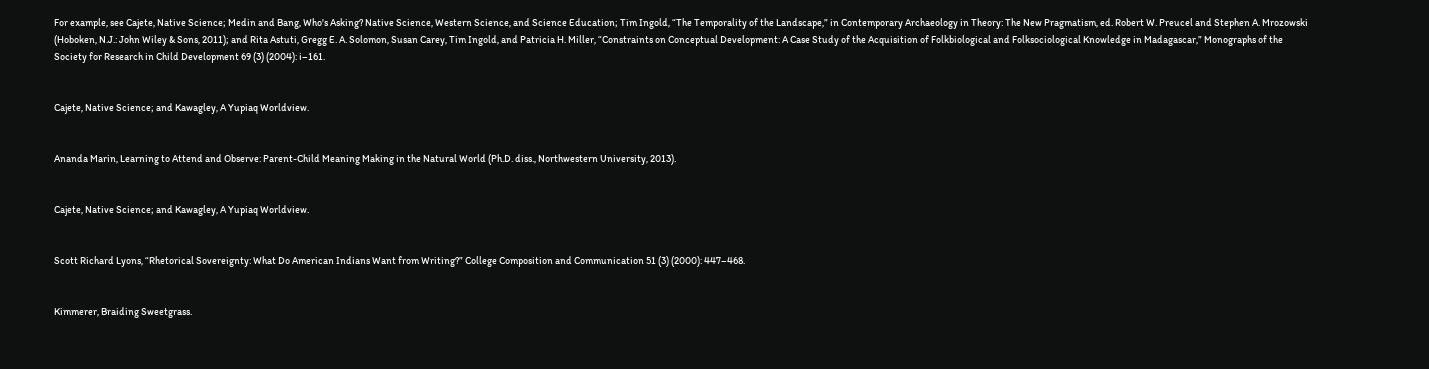For example, see Cajete, Native Science; Medin and Bang, Who's Asking? Native Science, Western Science, and Science Education; Tim Ingold, “The Temporality of the Landscape,” in Contemporary Archaeology in Theory: The New Pragmatism, ed. Robert W. Preucel and Stephen A. Mrozowski (Hoboken, N.J.: John Wiley & Sons, 2011); and Rita Astuti, Gregg E. A. Solomon, Susan Carey, Tim Ingold, and Patricia H. Miller, “Constraints on Conceptual Development: A Case Study of the Acquisition of Folkbiological and Folksociological Knowledge in Madagascar,” Monographs of the Society for Research in Child Development 69 (3) (2004): i–161.


Cajete, Native Science; and Kawagley, A Yupiaq Worldview.


Ananda Marin, Learning to Attend and Observe: Parent-Child Meaning Making in the Natural World (Ph.D. diss., Northwestern University, 2013).


Cajete, Native Science; and Kawagley, A Yupiaq Worldview.


Scott Richard Lyons, “Rhetorical Sovereignty: What Do American Indians Want from Writing?” College Composition and Communication 51 (3) (2000): 447–468.


Kimmerer, Braiding Sweetgrass.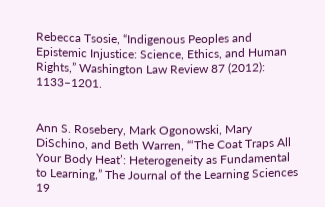Rebecca Tsosie, “Indigenous Peoples and Epistemic Injustice: Science, Ethics, and Human Rights,” Washington Law Review 87 (2012): 1133–1201.


Ann S. Rosebery, Mark Ogonowski, Mary DiSchino, and Beth Warren, “‘The Coat Traps All Your Body Heat’: Heterogeneity as Fundamental to Learning,” The Journal of the Learning Sciences 19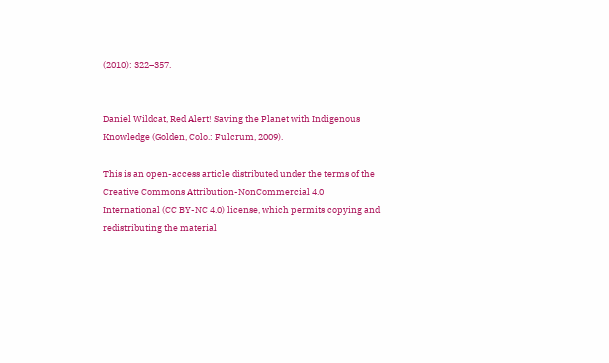(2010): 322–357.


Daniel Wildcat, Red Alert! Saving the Planet with Indigenous Knowledge (Golden, Colo.: Fulcrum, 2009).

This is an open-access article distributed under the terms of the Creative Commons Attribution-NonCommercial 4.0 International (CC BY-NC 4.0) license, which permits copying and redistributing the material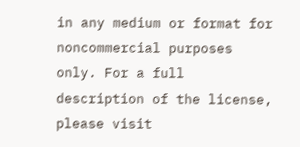in any medium or format for noncommercial purposes only. For a full description of the license, please visit